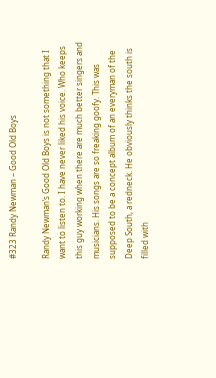#323 Randy Newman – Good Old Boys

Randy Newman’s Good Old Boys is not something that I want to listen to. I have never liked his voice. Who keeps this guy working when there are much better singers and musicians. His songs are so freaking goofy. This was supposed to be a concept album of an everyman of the Deep South, a redneck. He obviously thinks the south is filled with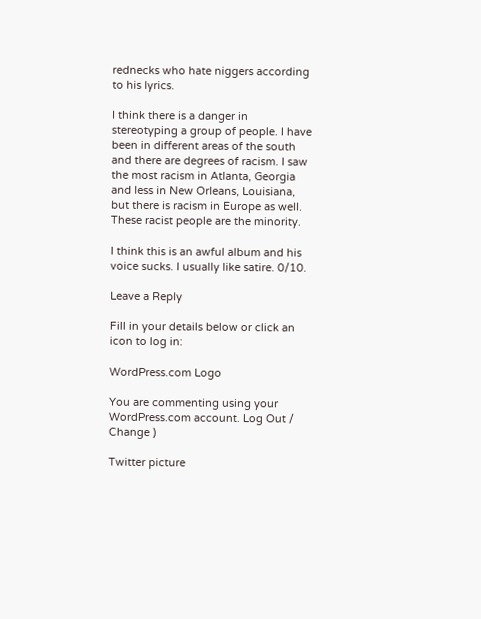rednecks who hate niggers according to his lyrics.

I think there is a danger in stereotyping a group of people. I have been in different areas of the south and there are degrees of racism. I saw the most racism in Atlanta, Georgia and less in New Orleans, Louisiana, but there is racism in Europe as well. These racist people are the minority.

I think this is an awful album and his voice sucks. I usually like satire. 0/10.

Leave a Reply

Fill in your details below or click an icon to log in:

WordPress.com Logo

You are commenting using your WordPress.com account. Log Out /  Change )

Twitter picture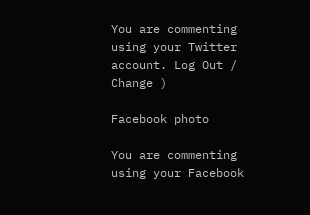You are commenting using your Twitter account. Log Out /  Change )

Facebook photo

You are commenting using your Facebook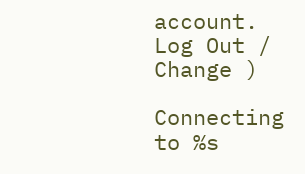account. Log Out /  Change )

Connecting to %s